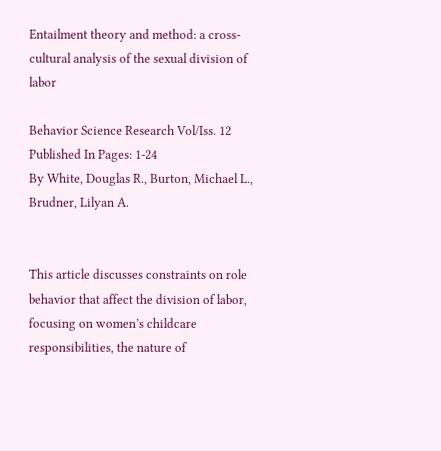Entailment theory and method: a cross-cultural analysis of the sexual division of labor

Behavior Science Research Vol/Iss. 12 Published In Pages: 1-24
By White, Douglas R., Burton, Michael L., Brudner, Lilyan A.


This article discusses constraints on role behavior that affect the division of labor, focusing on women’s childcare responsibilities, the nature of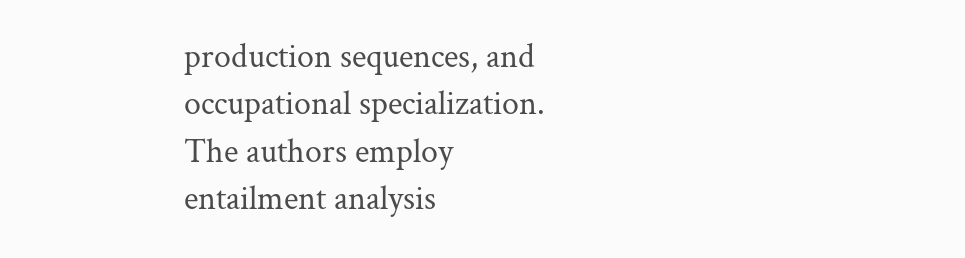production sequences, and occupational specialization. The authors employ entailment analysis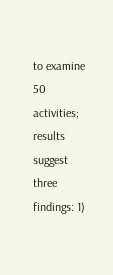to examine 50 activities; results suggest three findings: 1)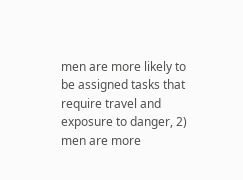men are more likely to be assigned tasks that require travel and exposure to danger, 2) men are more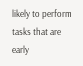likely to perform tasks that are early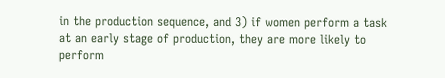in the production sequence, and 3) if women perform a task at an early stage of production, they are more likely to perform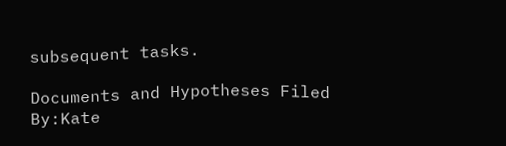subsequent tasks.

Documents and Hypotheses Filed By:Kate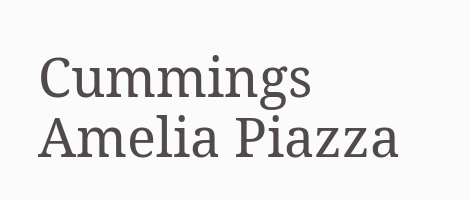Cummings Amelia Piazza